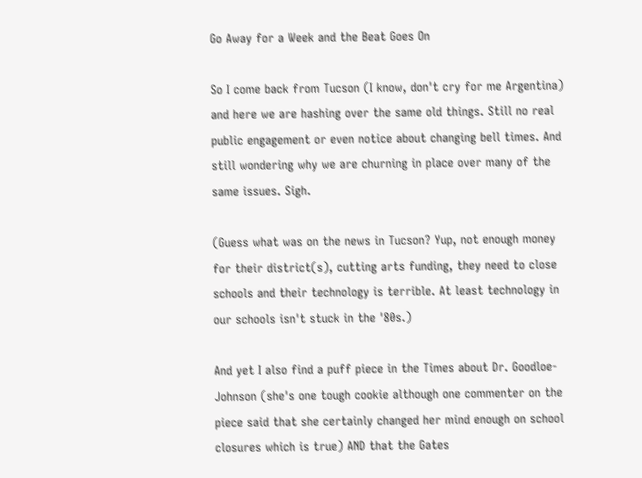Go Away for a Week and the Beat Goes On

So I come back from Tucson (I know, don't cry for me Argentina) and here we are hashing over the same old things. Still no real public engagement or even notice about changing bell times. And still wondering why we are churning in place over many of the same issues. Sigh.

(Guess what was on the news in Tucson? Yup, not enough money for their district(s), cutting arts funding, they need to close schools and their technology is terrible. At least technology in our schools isn't stuck in the '80s.)

And yet I also find a puff piece in the Times about Dr. Goodloe-Johnson (she's one tough cookie although one commenter on the piece said that she certainly changed her mind enough on school closures which is true) AND that the Gates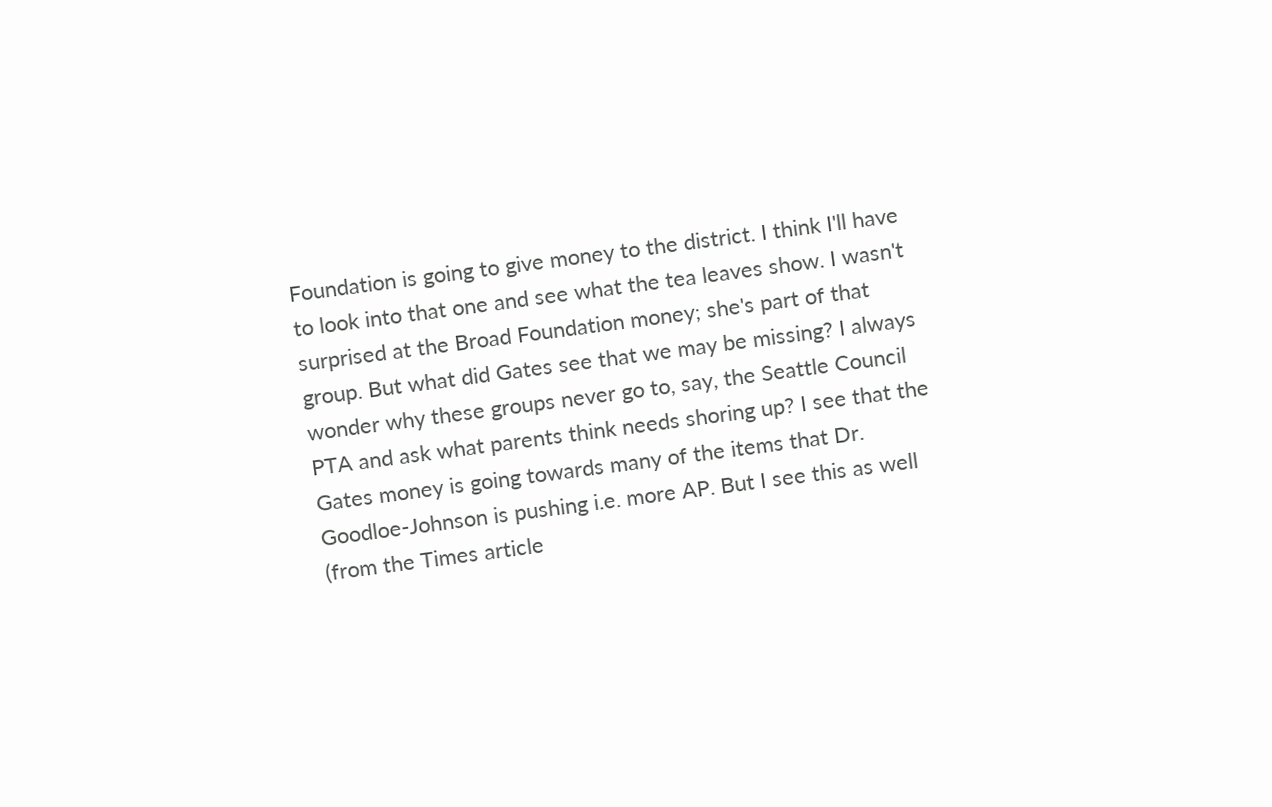Foundation is going to give money to the district. I think I'll have to look into that one and see what the tea leaves show. I wasn't surprised at the Broad Foundation money; she's part of that group. But what did Gates see that we may be missing? I always wonder why these groups never go to, say, the Seattle Council PTA and ask what parents think needs shoring up? I see that the Gates money is going towards many of the items that Dr. Goodloe-Johnson is pushing i.e. more AP. But I see this as well (from the Times article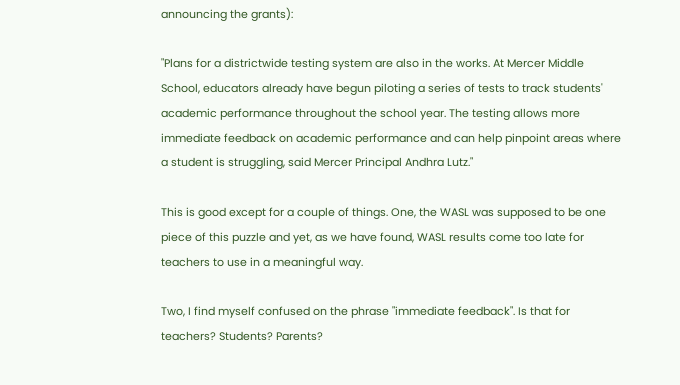announcing the grants):

"Plans for a districtwide testing system are also in the works. At Mercer Middle School, educators already have begun piloting a series of tests to track students' academic performance throughout the school year. The testing allows more immediate feedback on academic performance and can help pinpoint areas where a student is struggling, said Mercer Principal Andhra Lutz."

This is good except for a couple of things. One, the WASL was supposed to be one piece of this puzzle and yet, as we have found, WASL results come too late for teachers to use in a meaningful way.

Two, I find myself confused on the phrase "immediate feedback". Is that for teachers? Students? Parents?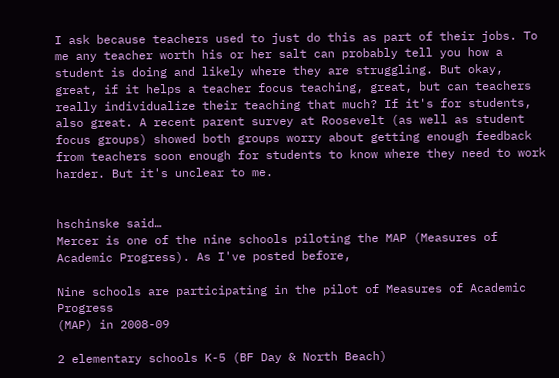I ask because teachers used to just do this as part of their jobs. To me any teacher worth his or her salt can probably tell you how a student is doing and likely where they are struggling. But okay, great, if it helps a teacher focus teaching, great, but can teachers really individualize their teaching that much? If it's for students, also great. A recent parent survey at Roosevelt (as well as student focus groups) showed both groups worry about getting enough feedback from teachers soon enough for students to know where they need to work harder. But it's unclear to me.


hschinske said…
Mercer is one of the nine schools piloting the MAP (Measures of Academic Progress). As I've posted before,

Nine schools are participating in the pilot of Measures of Academic Progress
(MAP) in 2008-09

2 elementary schools K-5 (BF Day & North Beach)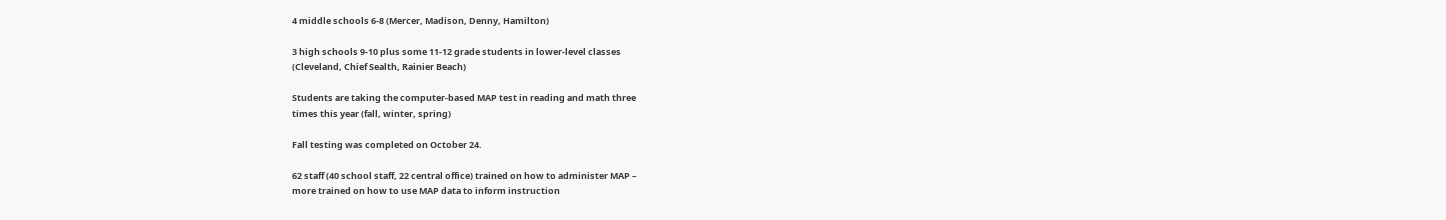4 middle schools 6-8 (Mercer, Madison, Denny, Hamilton)

3 high schools 9-10 plus some 11-12 grade students in lower-level classes
(Cleveland, Chief Sealth, Rainier Beach)

Students are taking the computer-based MAP test in reading and math three
times this year (fall, winter, spring)

Fall testing was completed on October 24.

62 staff (40 school staff, 22 central office) trained on how to administer MAP –
more trained on how to use MAP data to inform instruction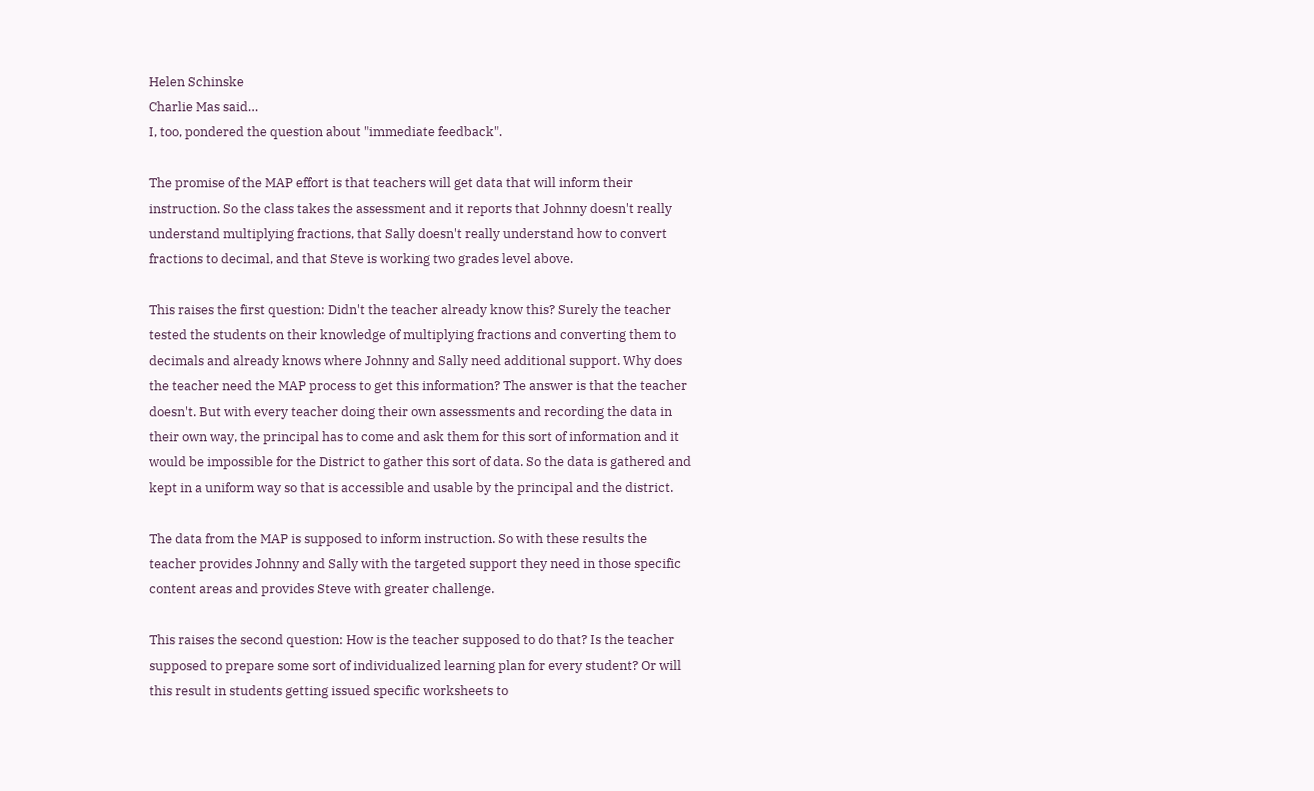Helen Schinske
Charlie Mas said…
I, too, pondered the question about "immediate feedback".

The promise of the MAP effort is that teachers will get data that will inform their instruction. So the class takes the assessment and it reports that Johnny doesn't really understand multiplying fractions, that Sally doesn't really understand how to convert fractions to decimal, and that Steve is working two grades level above.

This raises the first question: Didn't the teacher already know this? Surely the teacher tested the students on their knowledge of multiplying fractions and converting them to decimals and already knows where Johnny and Sally need additional support. Why does the teacher need the MAP process to get this information? The answer is that the teacher doesn't. But with every teacher doing their own assessments and recording the data in their own way, the principal has to come and ask them for this sort of information and it would be impossible for the District to gather this sort of data. So the data is gathered and kept in a uniform way so that is accessible and usable by the principal and the district.

The data from the MAP is supposed to inform instruction. So with these results the teacher provides Johnny and Sally with the targeted support they need in those specific content areas and provides Steve with greater challenge.

This raises the second question: How is the teacher supposed to do that? Is the teacher supposed to prepare some sort of individualized learning plan for every student? Or will this result in students getting issued specific worksheets to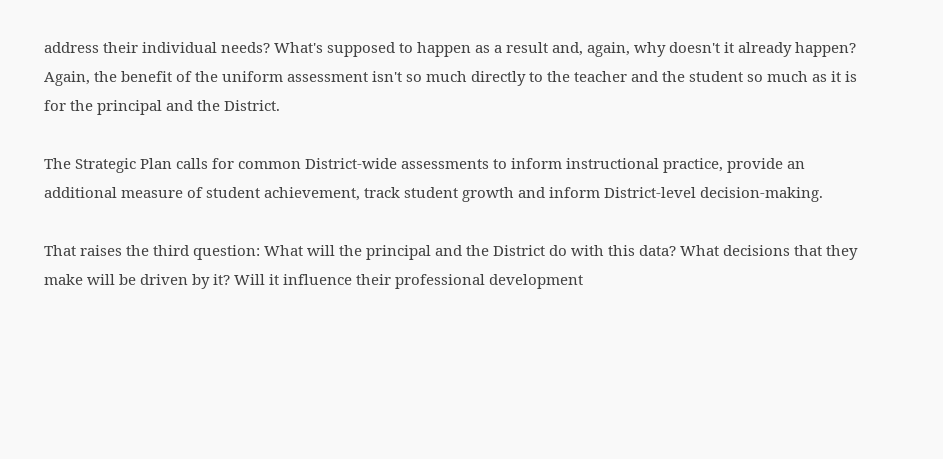address their individual needs? What's supposed to happen as a result and, again, why doesn't it already happen? Again, the benefit of the uniform assessment isn't so much directly to the teacher and the student so much as it is for the principal and the District.

The Strategic Plan calls for common District-wide assessments to inform instructional practice, provide an additional measure of student achievement, track student growth and inform District-level decision-making.

That raises the third question: What will the principal and the District do with this data? What decisions that they make will be driven by it? Will it influence their professional development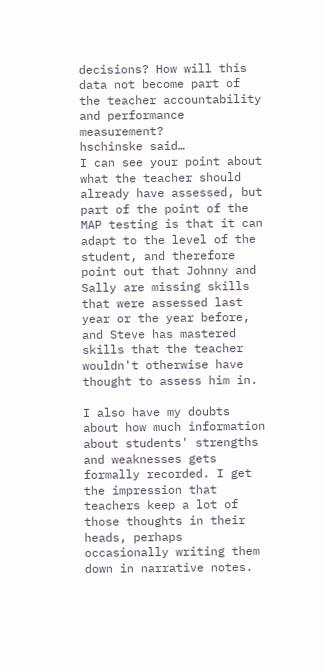decisions? How will this data not become part of the teacher accountability and performance measurement?
hschinske said…
I can see your point about what the teacher should already have assessed, but part of the point of the MAP testing is that it can adapt to the level of the student, and therefore point out that Johnny and Sally are missing skills that were assessed last year or the year before, and Steve has mastered skills that the teacher wouldn't otherwise have thought to assess him in.

I also have my doubts about how much information about students' strengths and weaknesses gets formally recorded. I get the impression that teachers keep a lot of those thoughts in their heads, perhaps occasionally writing them down in narrative notes.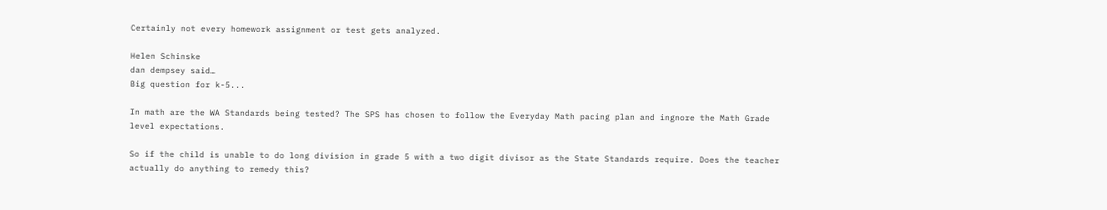Certainly not every homework assignment or test gets analyzed.

Helen Schinske
dan dempsey said…
Big question for k-5...

In math are the WA Standards being tested? The SPS has chosen to follow the Everyday Math pacing plan and ingnore the Math Grade level expectations.

So if the child is unable to do long division in grade 5 with a two digit divisor as the State Standards require. Does the teacher actually do anything to remedy this?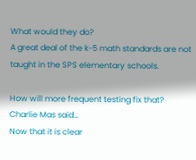What would they do?
A great deal of the k-5 math standards are not taught in the SPS elementary schools.

How will more frequent testing fix that?
Charlie Mas said…
Now that it is clear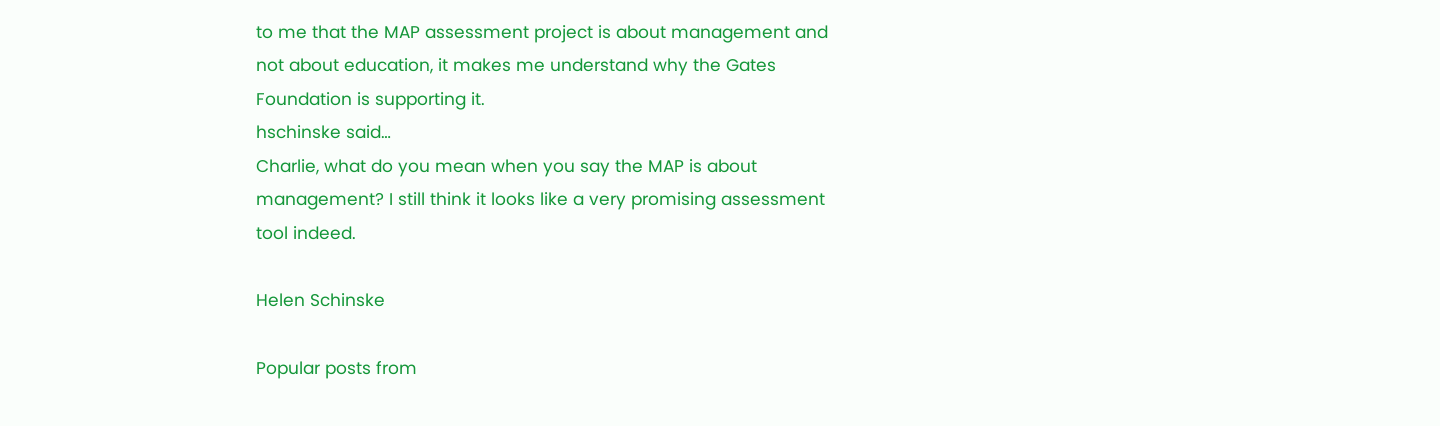to me that the MAP assessment project is about management and not about education, it makes me understand why the Gates Foundation is supporting it.
hschinske said…
Charlie, what do you mean when you say the MAP is about management? I still think it looks like a very promising assessment tool indeed.

Helen Schinske

Popular posts from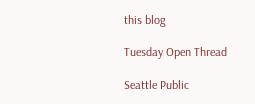this blog

Tuesday Open Thread

Seattle Public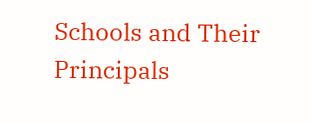Schools and Their Principals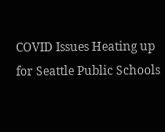COVID Issues Heating up for Seattle Public Schools